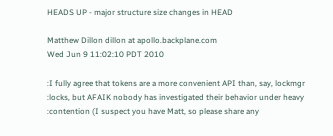HEADS UP - major structure size changes in HEAD

Matthew Dillon dillon at apollo.backplane.com
Wed Jun 9 11:02:10 PDT 2010

:I fully agree that tokens are a more convenient API than, say, lockmgr
:locks, but AFAIK nobody has investigated their behavior under heavy
:contention (I suspect you have Matt, so please share any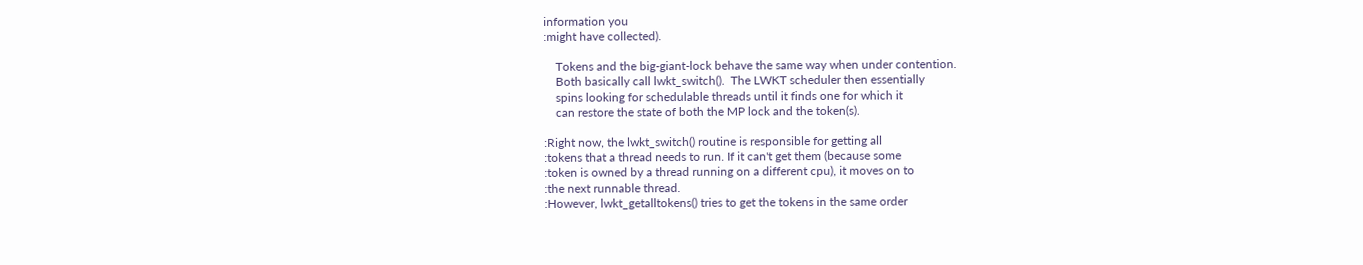information you
:might have collected).

    Tokens and the big-giant-lock behave the same way when under contention.
    Both basically call lwkt_switch().  The LWKT scheduler then essentially
    spins looking for schedulable threads until it finds one for which it
    can restore the state of both the MP lock and the token(s).

:Right now, the lwkt_switch() routine is responsible for getting all
:tokens that a thread needs to run. If it can't get them (because some
:token is owned by a thread running on a different cpu), it moves on to
:the next runnable thread.
:However, lwkt_getalltokens() tries to get the tokens in the same order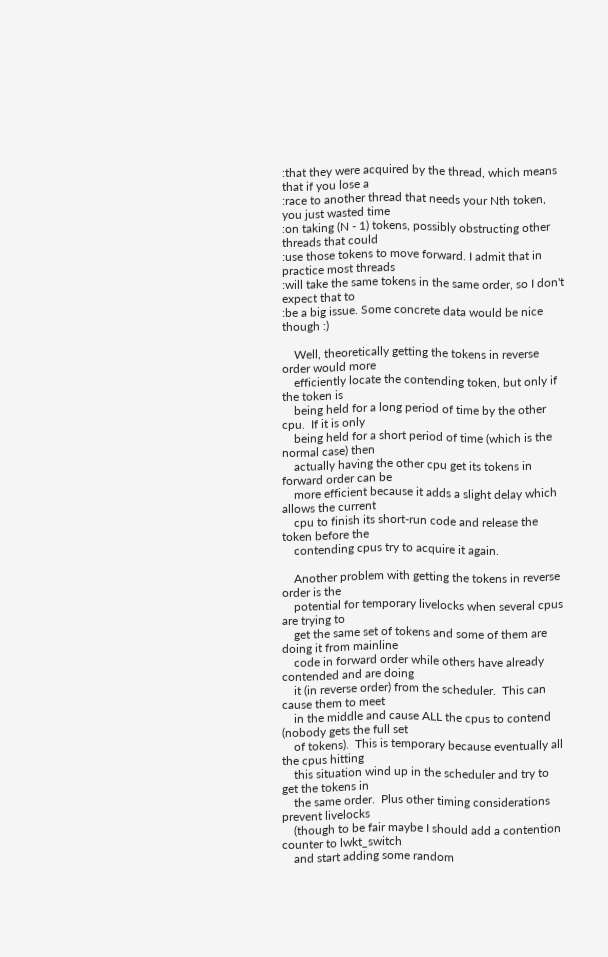:that they were acquired by the thread, which means that if you lose a
:race to another thread that needs your Nth token, you just wasted time
:on taking (N - 1) tokens, possibly obstructing other threads that could
:use those tokens to move forward. I admit that in practice most threads
:will take the same tokens in the same order, so I don't expect that to
:be a big issue. Some concrete data would be nice though :)

    Well, theoretically getting the tokens in reverse order would more
    efficiently locate the contending token, but only if the token is
    being held for a long period of time by the other cpu.  If it is only
    being held for a short period of time (which is the normal case) then
    actually having the other cpu get its tokens in forward order can be
    more efficient because it adds a slight delay which allows the current
    cpu to finish its short-run code and release the token before the
    contending cpus try to acquire it again.

    Another problem with getting the tokens in reverse order is the
    potential for temporary livelocks when several cpus are trying to
    get the same set of tokens and some of them are doing it from mainline
    code in forward order while others have already contended and are doing
    it (in reverse order) from the scheduler.  This can cause them to meet
    in the middle and cause ALL the cpus to contend (nobody gets the full set
    of tokens).  This is temporary because eventually all the cpus hitting
    this situation wind up in the scheduler and try to get the tokens in
    the same order.  Plus other timing considerations prevent livelocks
    (though to be fair maybe I should add a contention counter to lwkt_switch
    and start adding some random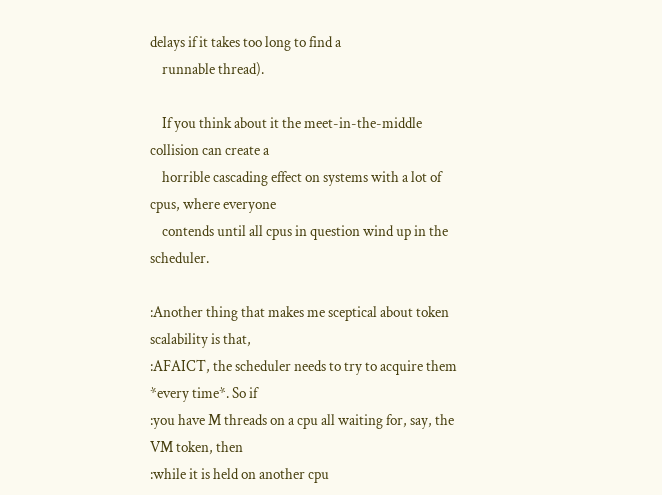delays if it takes too long to find a
    runnable thread).

    If you think about it the meet-in-the-middle collision can create a
    horrible cascading effect on systems with a lot of cpus, where everyone
    contends until all cpus in question wind up in the scheduler.

:Another thing that makes me sceptical about token scalability is that,
:AFAICT, the scheduler needs to try to acquire them *every time*. So if
:you have M threads on a cpu all waiting for, say, the VM token, then
:while it is held on another cpu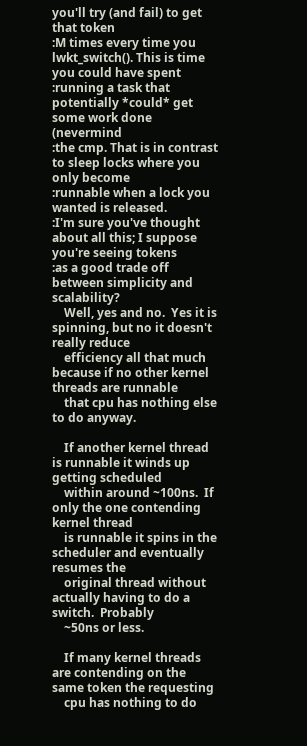you'll try (and fail) to get that token
:M times every time you lwkt_switch(). This is time you could have spent
:running a task that potentially *could* get some work done (nevermind
:the cmp. That is in contrast to sleep locks where you only become
:runnable when a lock you wanted is released.
:I'm sure you've thought about all this; I suppose you're seeing tokens
:as a good trade off between simplicity and scalability?
    Well, yes and no.  Yes it is spinning, but no it doesn't really reduce
    efficiency all that much because if no other kernel threads are runnable
    that cpu has nothing else to do anyway.

    If another kernel thread is runnable it winds up getting scheduled
    within around ~100ns.  If only the one contending kernel thread
    is runnable it spins in the scheduler and eventually resumes the
    original thread without actually having to do a switch.  Probably
    ~50ns or less.

    If many kernel threads are contending on the same token the requesting
    cpu has nothing to do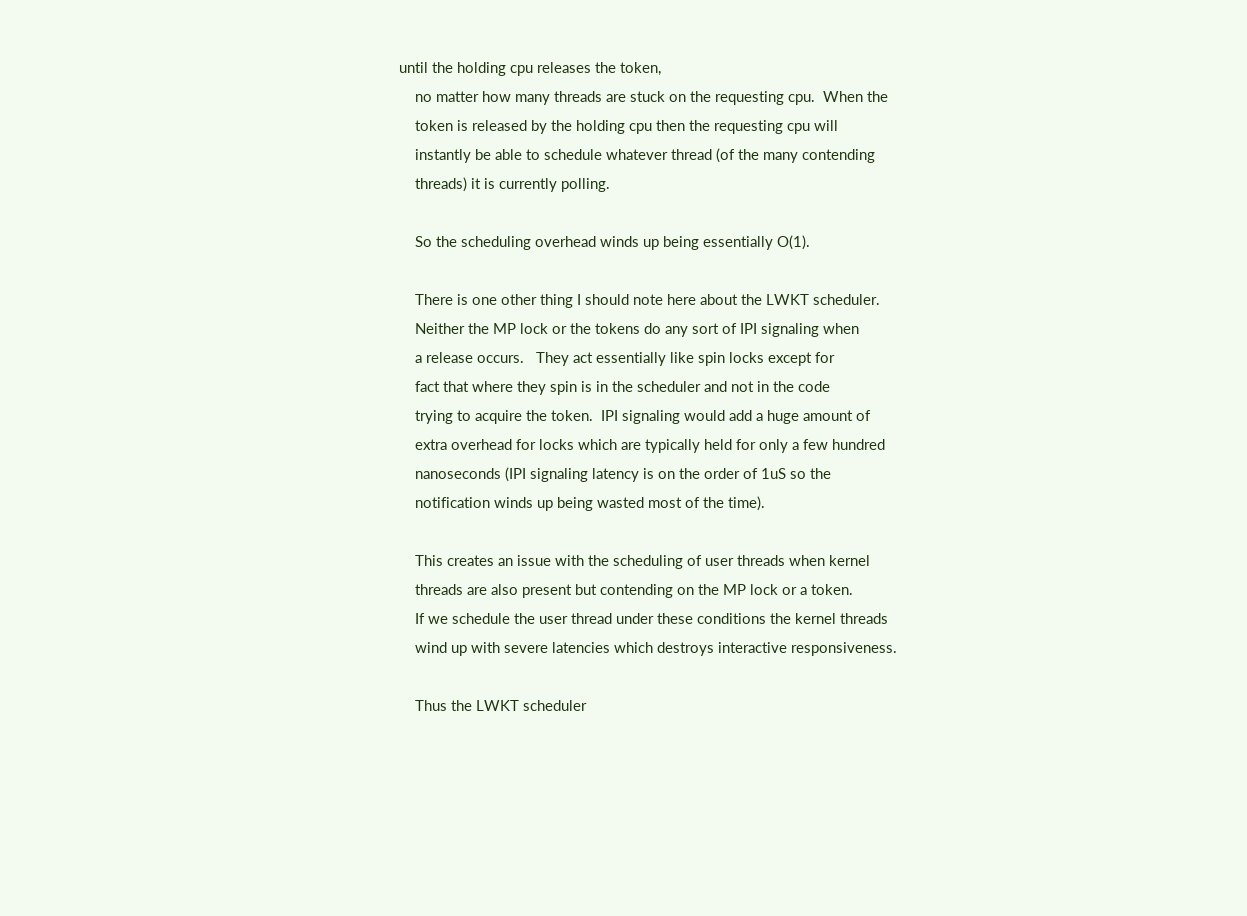until the holding cpu releases the token,
    no matter how many threads are stuck on the requesting cpu.  When the
    token is released by the holding cpu then the requesting cpu will
    instantly be able to schedule whatever thread (of the many contending
    threads) it is currently polling.

    So the scheduling overhead winds up being essentially O(1).

    There is one other thing I should note here about the LWKT scheduler.
    Neither the MP lock or the tokens do any sort of IPI signaling when
    a release occurs.   They act essentially like spin locks except for
    fact that where they spin is in the scheduler and not in the code
    trying to acquire the token.  IPI signaling would add a huge amount of
    extra overhead for locks which are typically held for only a few hundred
    nanoseconds (IPI signaling latency is on the order of 1uS so the
    notification winds up being wasted most of the time).

    This creates an issue with the scheduling of user threads when kernel
    threads are also present but contending on the MP lock or a token.
    If we schedule the user thread under these conditions the kernel threads
    wind up with severe latencies which destroys interactive responsiveness.

    Thus the LWKT scheduler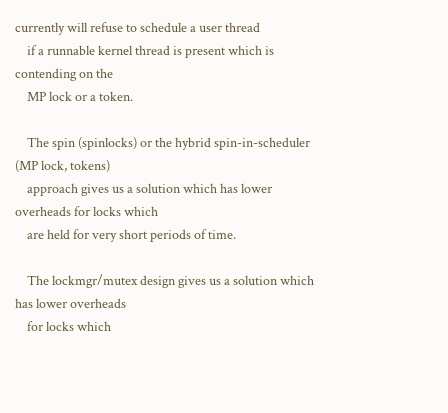currently will refuse to schedule a user thread
    if a runnable kernel thread is present which is contending on the
    MP lock or a token.

    The spin (spinlocks) or the hybrid spin-in-scheduler (MP lock, tokens)
    approach gives us a solution which has lower overheads for locks which
    are held for very short periods of time.

    The lockmgr/mutex design gives us a solution which has lower overheads
    for locks which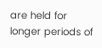are held for longer periods of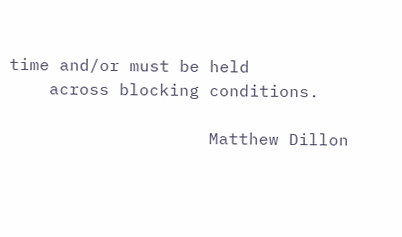time and/or must be held
    across blocking conditions.

                    Matthew Dillon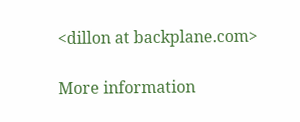<dillon at backplane.com>

More information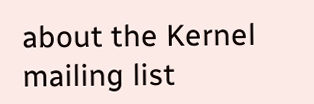about the Kernel mailing list